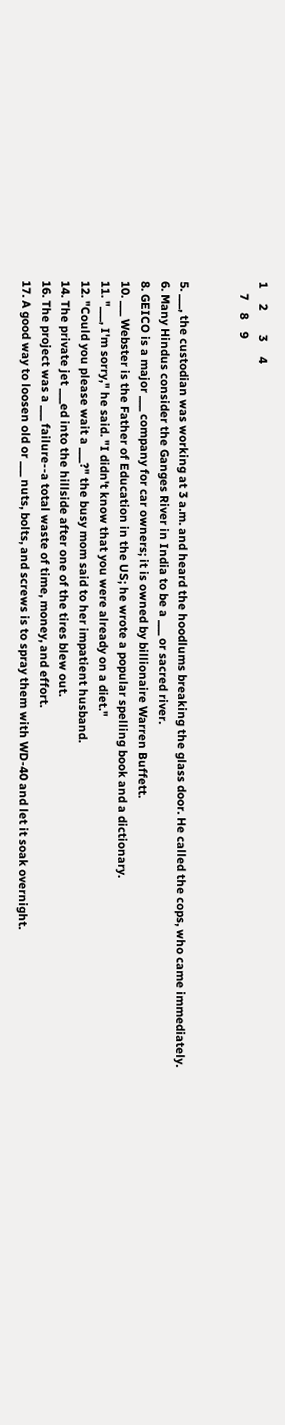1     2        3     4
    7    8    9


5. ___, the custodian was working at 3 a.m. and heard the hoodlums breaking the glass door. He called the cops, who came immediately.
6. Many Hindus consider the Ganges River in India to be a ___ or sacred river.
8. GEICO is a major ___ company for car owners; it is owned by billionaire Warren Buffett.
10. ___ Webster is the Father of Education in the US; he wrote a popular spelling book and a dictionary.
11. "___, I'm sorry," he said. "I didn't know that you were already on a diet."
12. "Could you please wait a ___?" the busy mom said to her impatient husband.
14. The private jet ___ed into the hillside after one of the tires blew out.
16. The project was a ___ failure--a total waste of time, money, and effort.
17. A good way to loosen old or ___ nuts, bolts, and screws is to spray them with WD-40 and let it soak overnight.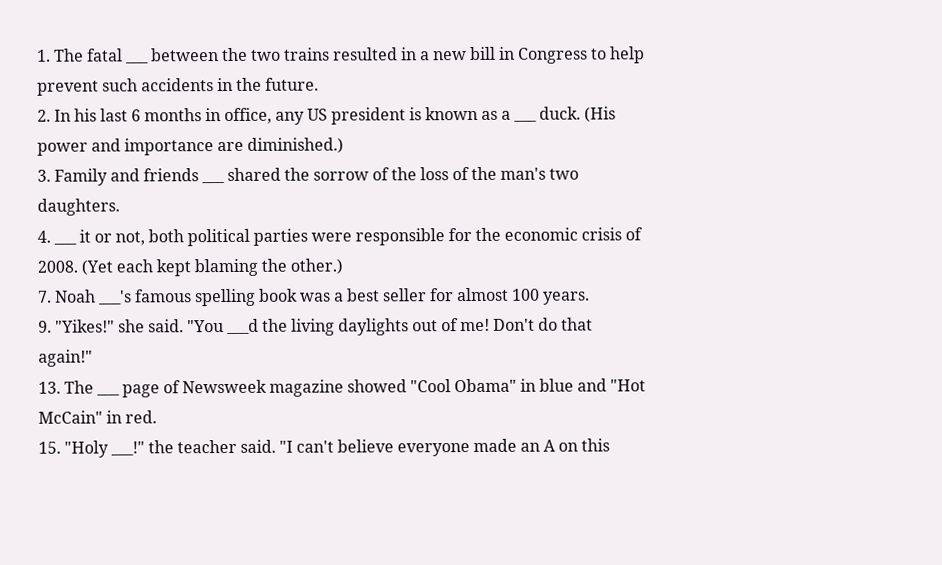1. The fatal ___ between the two trains resulted in a new bill in Congress to help prevent such accidents in the future.
2. In his last 6 months in office, any US president is known as a ___ duck. (His power and importance are diminished.)
3. Family and friends ___ shared the sorrow of the loss of the man's two daughters.
4. ___ it or not, both political parties were responsible for the economic crisis of 2008. (Yet each kept blaming the other.)
7. Noah ___'s famous spelling book was a best seller for almost 100 years.
9. "Yikes!" she said. "You ___d the living daylights out of me! Don't do that again!"
13. The ___ page of Newsweek magazine showed "Cool Obama" in blue and "Hot McCain" in red.
15. "Holy ___!" the teacher said. "I can't believe everyone made an A on this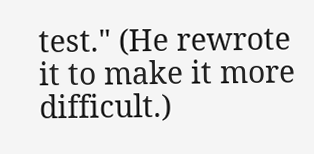test." (He rewrote it to make it more difficult.)